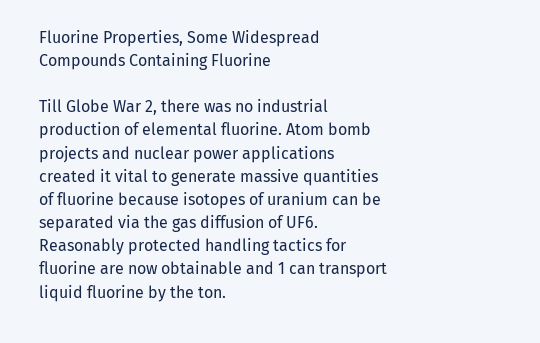Fluorine Properties, Some Widespread Compounds Containing Fluorine

Till Globe War 2, there was no industrial production of elemental fluorine. Atom bomb projects and nuclear power applications created it vital to generate massive quantities of fluorine because isotopes of uranium can be separated via the gas diffusion of UF6. Reasonably protected handling tactics for fluorine are now obtainable and 1 can transport liquid fluorine by the ton.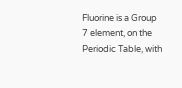Fluorine is a Group 7 element, on the Periodic Table, with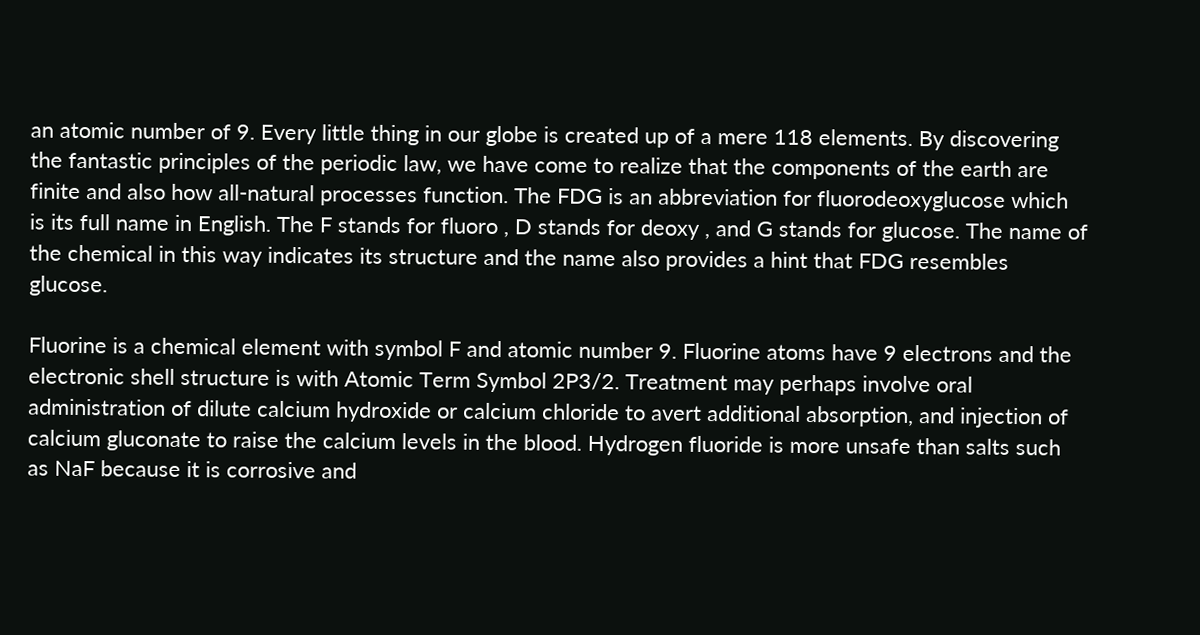an atomic number of 9. Every little thing in our globe is created up of a mere 118 elements. By discovering the fantastic principles of the periodic law, we have come to realize that the components of the earth are finite and also how all-natural processes function. The FDG is an abbreviation for fluorodeoxyglucose which is its full name in English. The F stands for fluoro , D stands for deoxy , and G stands for glucose. The name of the chemical in this way indicates its structure and the name also provides a hint that FDG resembles glucose.

Fluorine is a chemical element with symbol F and atomic number 9. Fluorine atoms have 9 electrons and the electronic shell structure is with Atomic Term Symbol 2P3/2. Treatment may perhaps involve oral administration of dilute calcium hydroxide or calcium chloride to avert additional absorption, and injection of calcium gluconate to raise the calcium levels in the blood. Hydrogen fluoride is more unsafe than salts such as NaF because it is corrosive and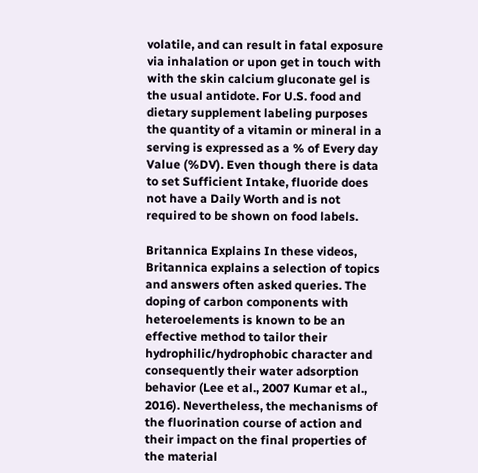volatile, and can result in fatal exposure via inhalation or upon get in touch with with the skin calcium gluconate gel is the usual antidote. For U.S. food and dietary supplement labeling purposes the quantity of a vitamin or mineral in a serving is expressed as a % of Every day Value (%DV). Even though there is data to set Sufficient Intake, fluoride does not have a Daily Worth and is not required to be shown on food labels.

Britannica Explains In these videos, Britannica explains a selection of topics and answers often asked queries. The doping of carbon components with heteroelements is known to be an effective method to tailor their hydrophilic/hydrophobic character and consequently their water adsorption behavior (Lee et al., 2007 Kumar et al., 2016). Nevertheless, the mechanisms of the fluorination course of action and their impact on the final properties of the material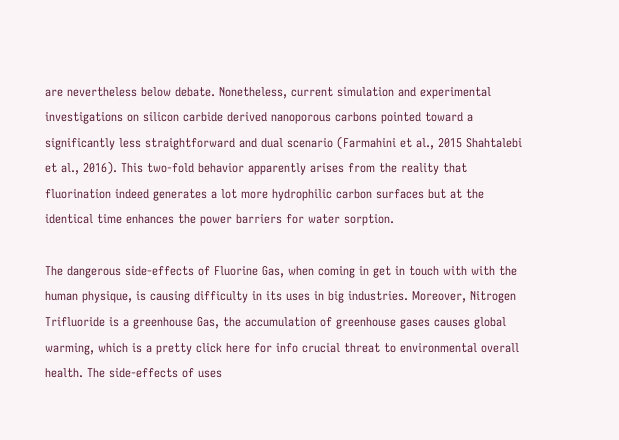are nevertheless below debate. Nonetheless, current simulation and experimental investigations on silicon carbide derived nanoporous carbons pointed toward a significantly less straightforward and dual scenario (Farmahini et al., 2015 Shahtalebi et al., 2016). This two-fold behavior apparently arises from the reality that fluorination indeed generates a lot more hydrophilic carbon surfaces but at the identical time enhances the power barriers for water sorption.

The dangerous side-effects of Fluorine Gas, when coming in get in touch with with the human physique, is causing difficulty in its uses in big industries. Moreover, Nitrogen Trifluoride is a greenhouse Gas, the accumulation of greenhouse gases causes global warming, which is a pretty click here for info crucial threat to environmental overall health. The side-effects of uses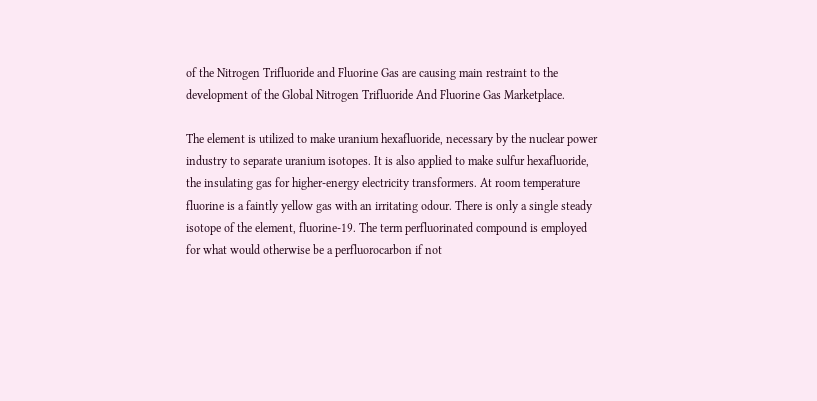of the Nitrogen Trifluoride and Fluorine Gas are causing main restraint to the development of the Global Nitrogen Trifluoride And Fluorine Gas Marketplace.

The element is utilized to make uranium hexafluoride, necessary by the nuclear power industry to separate uranium isotopes. It is also applied to make sulfur hexafluoride, the insulating gas for higher-energy electricity transformers. At room temperature fluorine is a faintly yellow gas with an irritating odour. There is only a single steady isotope of the element, fluorine-19. The term perfluorinated compound is employed for what would otherwise be a perfluorocarbon if not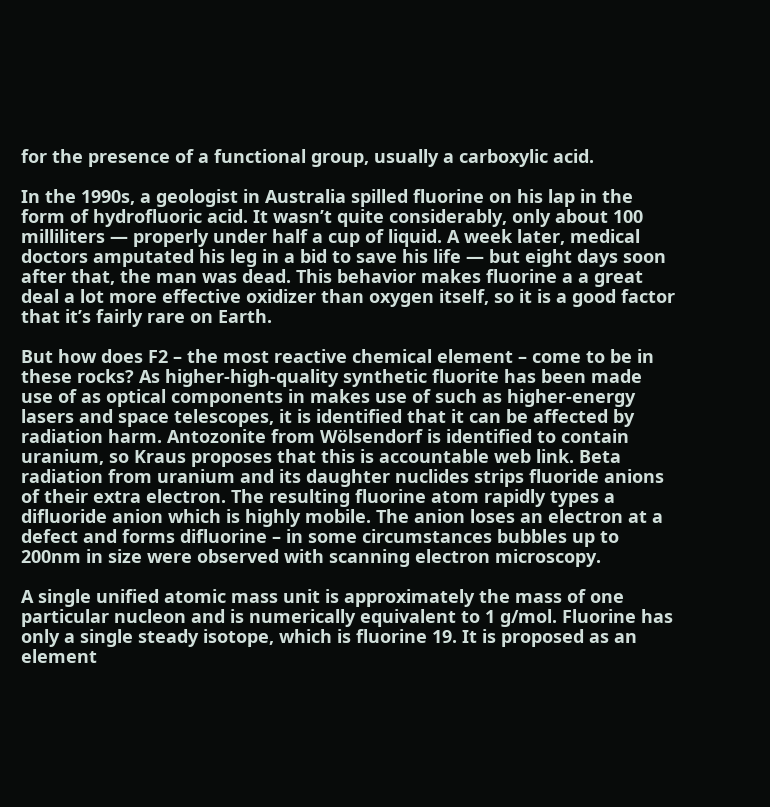for the presence of a functional group, usually a carboxylic acid.

In the 1990s, a geologist in Australia spilled fluorine on his lap in the form of hydrofluoric acid. It wasn’t quite considerably, only about 100 milliliters — properly under half a cup of liquid. A week later, medical doctors amputated his leg in a bid to save his life — but eight days soon after that, the man was dead. This behavior makes fluorine a a great deal a lot more effective oxidizer than oxygen itself, so it is a good factor that it’s fairly rare on Earth.

But how does F2 – the most reactive chemical element – come to be in these rocks? As higher-high-quality synthetic fluorite has been made use of as optical components in makes use of such as higher-energy lasers and space telescopes, it is identified that it can be affected by radiation harm. Antozonite from Wölsendorf is identified to contain uranium, so Kraus proposes that this is accountable web link. Beta radiation from uranium and its daughter nuclides strips fluoride anions of their extra electron. The resulting fluorine atom rapidly types a difluoride anion which is highly mobile. The anion loses an electron at a defect and forms difluorine – in some circumstances bubbles up to 200nm in size were observed with scanning electron microscopy.

A single unified atomic mass unit is approximately the mass of one particular nucleon and is numerically equivalent to 1 g/mol. Fluorine has only a single steady isotope, which is fluorine 19. It is proposed as an element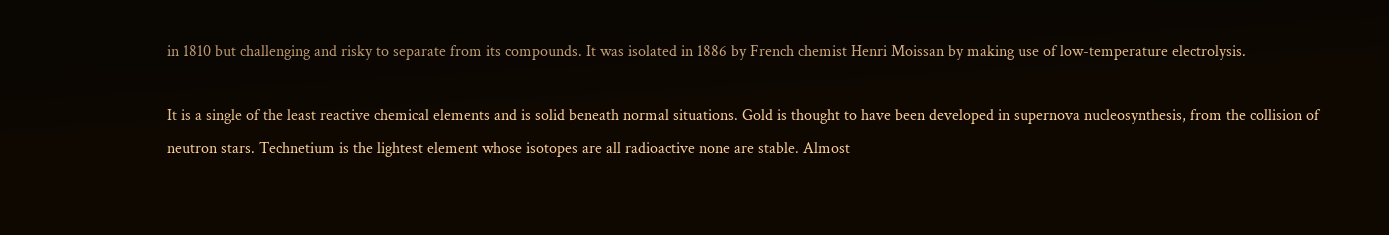in 1810 but challenging and risky to separate from its compounds. It was isolated in 1886 by French chemist Henri Moissan by making use of low-temperature electrolysis.

It is a single of the least reactive chemical elements and is solid beneath normal situations. Gold is thought to have been developed in supernova nucleosynthesis, from the collision of neutron stars. Technetium is the lightest element whose isotopes are all radioactive none are stable. Almost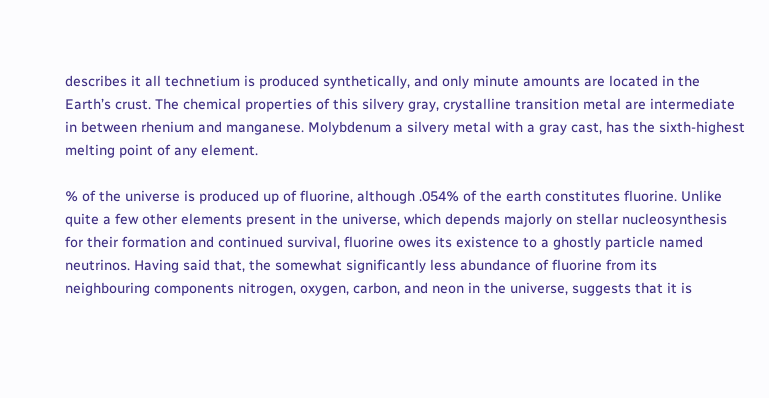describes it all technetium is produced synthetically, and only minute amounts are located in the Earth’s crust. The chemical properties of this silvery gray, crystalline transition metal are intermediate in between rhenium and manganese. Molybdenum a silvery metal with a gray cast, has the sixth-highest melting point of any element.

% of the universe is produced up of fluorine, although .054% of the earth constitutes fluorine. Unlike quite a few other elements present in the universe, which depends majorly on stellar nucleosynthesis for their formation and continued survival, fluorine owes its existence to a ghostly particle named neutrinos. Having said that, the somewhat significantly less abundance of fluorine from its neighbouring components nitrogen, oxygen, carbon, and neon in the universe, suggests that it is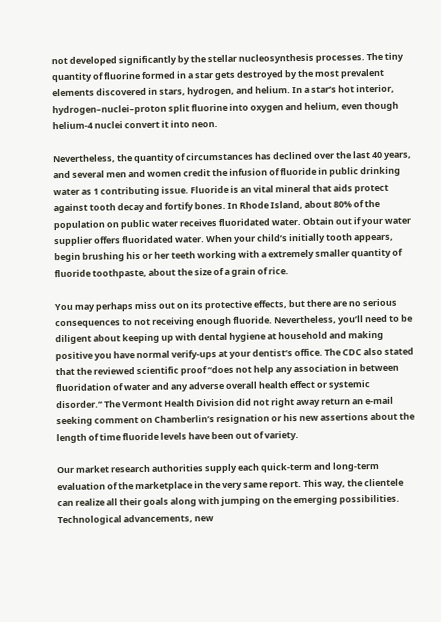not developed significantly by the stellar nucleosynthesis processes. The tiny quantity of fluorine formed in a star gets destroyed by the most prevalent elements discovered in stars, hydrogen, and helium. In a star’s hot interior, hydrogen–nuclei–proton split fluorine into oxygen and helium, even though helium-4 nuclei convert it into neon.

Nevertheless, the quantity of circumstances has declined over the last 40 years, and several men and women credit the infusion of fluoride in public drinking water as 1 contributing issue. Fluoride is an vital mineral that aids protect against tooth decay and fortify bones. In Rhode Island, about 80% of the population on public water receives fluoridated water. Obtain out if your water supplier offers fluoridated water. When your child’s initially tooth appears, begin brushing his or her teeth working with a extremely smaller quantity of fluoride toothpaste, about the size of a grain of rice.

You may perhaps miss out on its protective effects, but there are no serious consequences to not receiving enough fluoride. Nevertheless, you’ll need to be diligent about keeping up with dental hygiene at household and making positive you have normal verify-ups at your dentist’s office. The CDC also stated that the reviewed scientific proof “does not help any association in between fluoridation of water and any adverse overall health effect or systemic disorder.” The Vermont Health Division did not right away return an e-mail seeking comment on Chamberlin’s resignation or his new assertions about the length of time fluoride levels have been out of variety.

Our market research authorities supply each quick-term and long-term evaluation of the marketplace in the very same report. This way, the clientele can realize all their goals along with jumping on the emerging possibilities. Technological advancements, new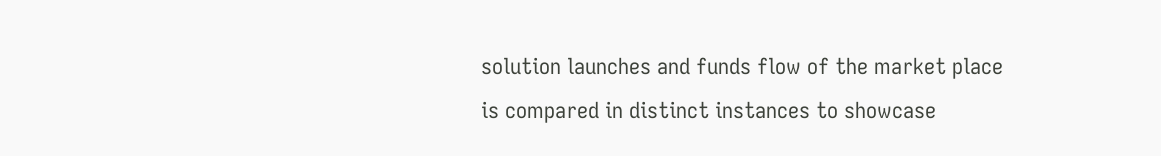solution launches and funds flow of the market place is compared in distinct instances to showcase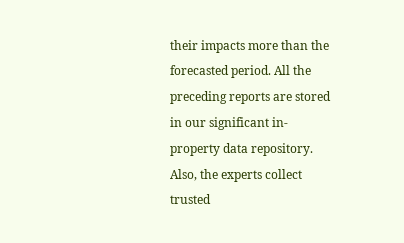their impacts more than the forecasted period. All the preceding reports are stored in our significant in-property data repository. Also, the experts collect trusted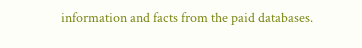information and facts from the paid databases.